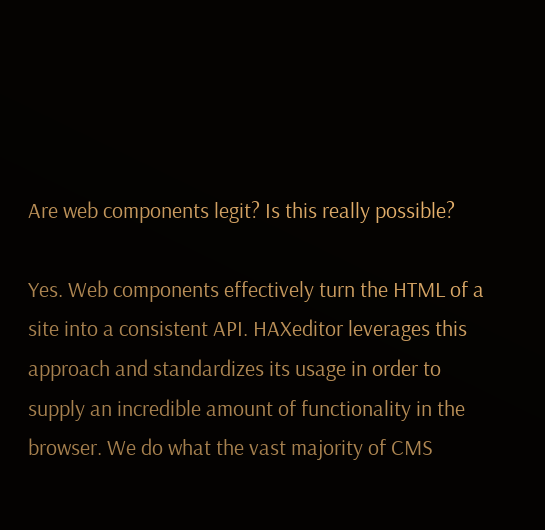Are web components legit? Is this really possible?

Yes. Web components effectively turn the HTML of a site into a consistent API. HAXeditor leverages this approach and standardizes its usage in order to supply an incredible amount of functionality in the browser. We do what the vast majority of CMS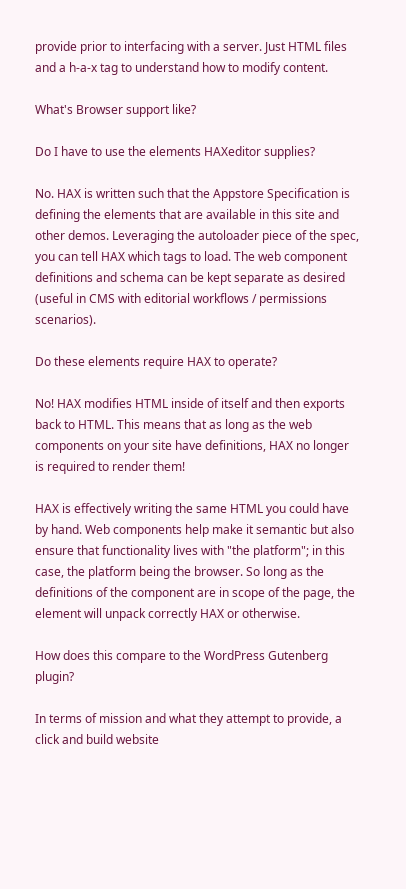provide prior to interfacing with a server. Just HTML files and a h-a-x tag to understand how to modify content.

What's Browser support like?

Do I have to use the elements HAXeditor supplies?

No. HAX is written such that the Appstore Specification is defining the elements that are available in this site and other demos. Leveraging the autoloader piece of the spec, you can tell HAX which tags to load. The web component definitions and schema can be kept separate as desired (useful in CMS with editorial workflows / permissions scenarios).

Do these elements require HAX to operate?

No! HAX modifies HTML inside of itself and then exports back to HTML. This means that as long as the web components on your site have definitions, HAX no longer is required to render them!

HAX is effectively writing the same HTML you could have by hand. Web components help make it semantic but also ensure that functionality lives with "the platform"; in this case, the platform being the browser. So long as the definitions of the component are in scope of the page, the element will unpack correctly HAX or otherwise.

How does this compare to the WordPress Gutenberg plugin?

In terms of mission and what they attempt to provide, a click and build website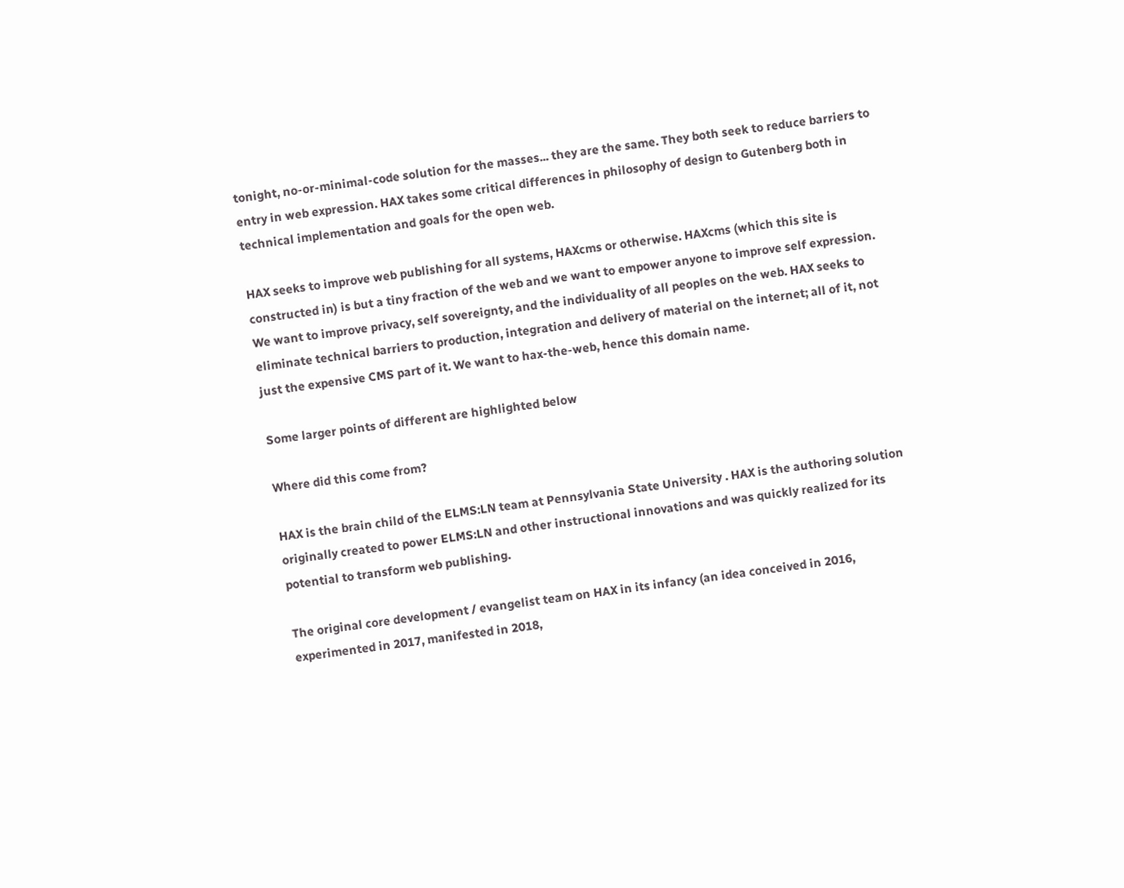tonight, no-or-minimal-code solution for the masses... they are the same. They both seek to reduce barriers to entry in web expression. HAX takes some critical differences in philosophy of design to Gutenberg both in technical implementation and goals for the open web.

HAX seeks to improve web publishing for all systems, HAXcms or otherwise. HAXcms (which this site is constructed in) is but a tiny fraction of the web and we want to empower anyone to improve self expression. We want to improve privacy, self sovereignty, and the individuality of all peoples on the web. HAX seeks to eliminate technical barriers to production, integration and delivery of material on the internet; all of it, not just the expensive CMS part of it. We want to hax-the-web, hence this domain name.

Some larger points of different are highlighted below

Where did this come from?

HAX is the brain child of the ELMS:LN team at Pennsylvania State University . HAX is the authoring solution originally created to power ELMS:LN and other instructional innovations and was quickly realized for its potential to transform web publishing.

The original core development / evangelist team on HAX in its infancy (an idea conceived in 2016, experimented in 2017, manifested in 2018,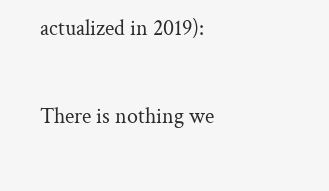actualized in 2019):

There is nothing we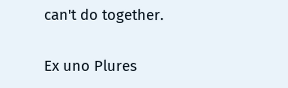can't do together.

Ex uno Plures